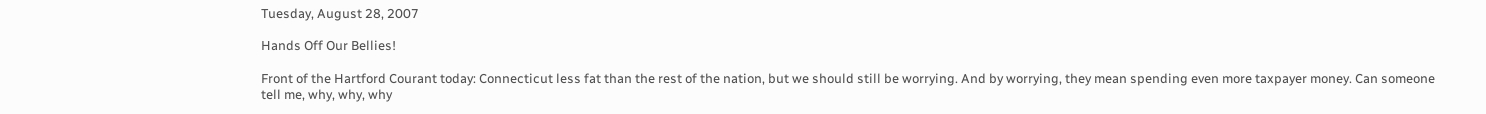Tuesday, August 28, 2007

Hands Off Our Bellies!

Front of the Hartford Courant today: Connecticut less fat than the rest of the nation, but we should still be worrying. And by worrying, they mean spending even more taxpayer money. Can someone tell me, why, why, why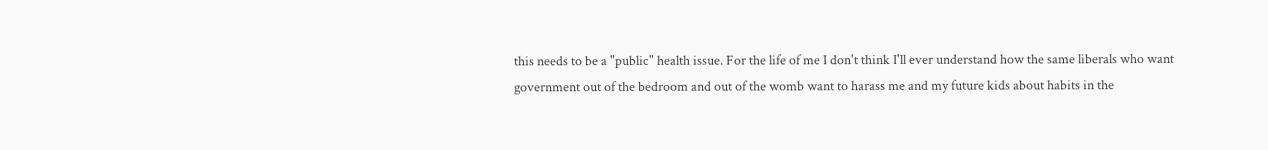this needs to be a "public" health issue. For the life of me I don't think I'll ever understand how the same liberals who want government out of the bedroom and out of the womb want to harass me and my future kids about habits in the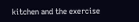kitchen and the exercise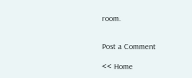room.


Post a Comment

<< Home